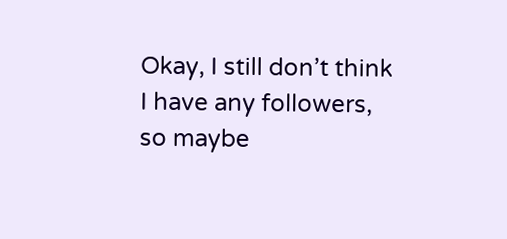Okay, I still don’t think I have any followers, so maybe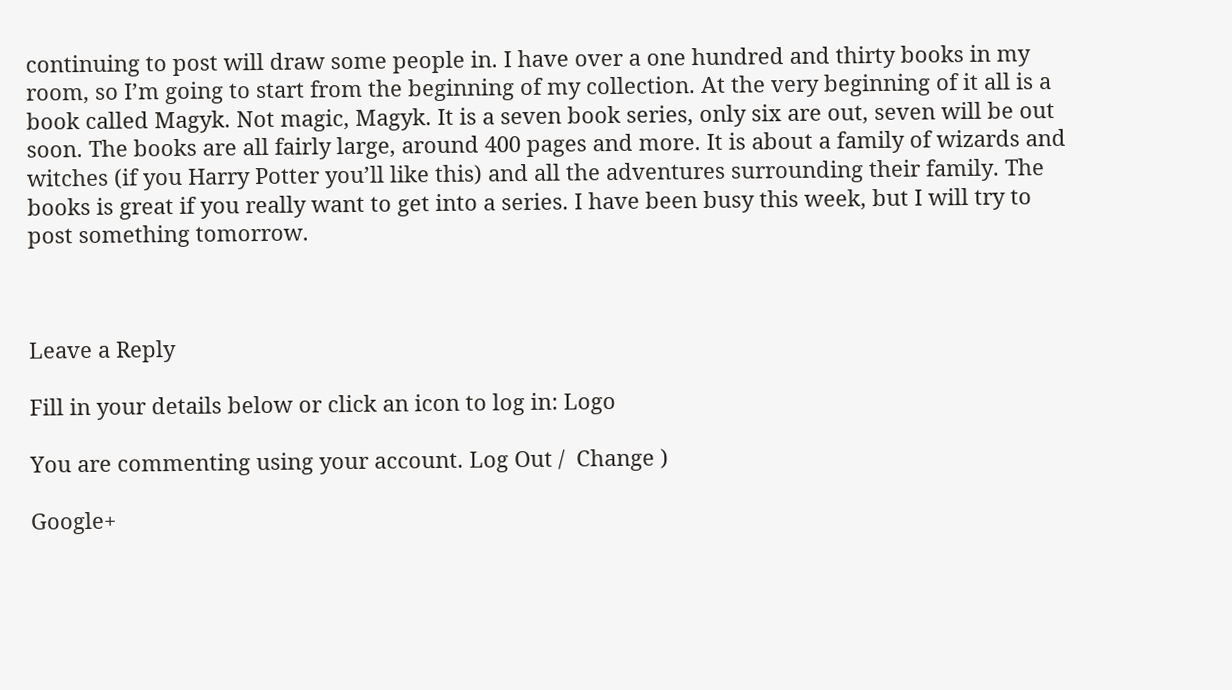continuing to post will draw some people in. I have over a one hundred and thirty books in my room, so I’m going to start from the beginning of my collection. At the very beginning of it all is a book called Magyk. Not magic, Magyk. It is a seven book series, only six are out, seven will be out soon. The books are all fairly large, around 400 pages and more. It is about a family of wizards and witches (if you Harry Potter you’ll like this) and all the adventures surrounding their family. The books is great if you really want to get into a series. I have been busy this week, but I will try to post something tomorrow.



Leave a Reply

Fill in your details below or click an icon to log in: Logo

You are commenting using your account. Log Out /  Change )

Google+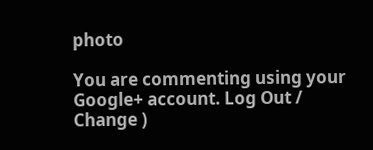photo

You are commenting using your Google+ account. Log Out /  Change )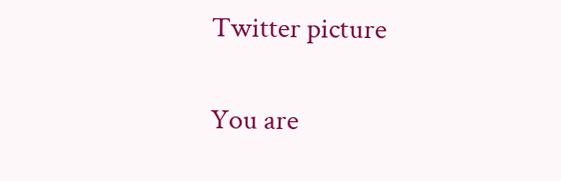Twitter picture

You are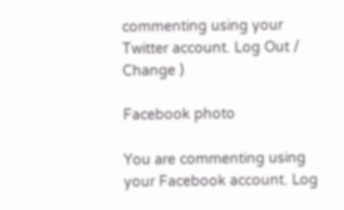commenting using your Twitter account. Log Out /  Change )

Facebook photo

You are commenting using your Facebook account. Log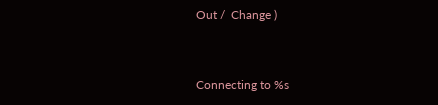Out /  Change )


Connecting to %s